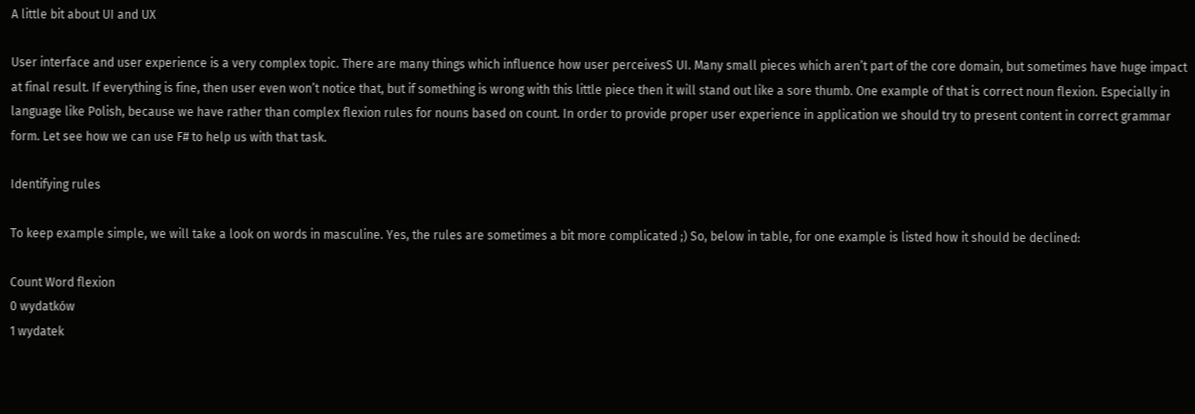A little bit about UI and UX

User interface and user experience is a very complex topic. There are many things which influence how user perceivesS UI. Many small pieces which aren’t part of the core domain, but sometimes have huge impact at final result. If everything is fine, then user even won’t notice that, but if something is wrong with this little piece then it will stand out like a sore thumb. One example of that is correct noun flexion. Especially in language like Polish, because we have rather than complex flexion rules for nouns based on count. In order to provide proper user experience in application we should try to present content in correct grammar form. Let see how we can use F# to help us with that task.

Identifying rules

To keep example simple, we will take a look on words in masculine. Yes, the rules are sometimes a bit more complicated ;) So, below in table, for one example is listed how it should be declined:

Count Word flexion
0 wydatków
1 wydatek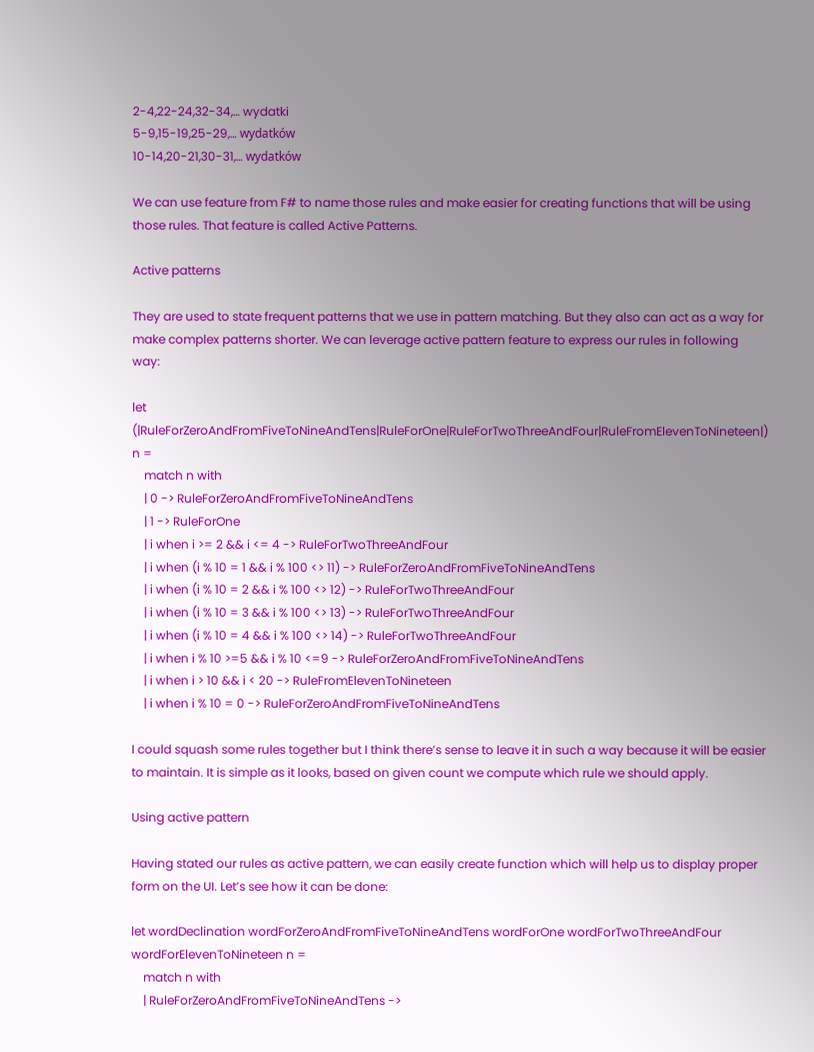2-4,22-24,32-34,… wydatki
5-9,15-19,25-29,… wydatków
10-14,20-21,30-31,… wydatków

We can use feature from F# to name those rules and make easier for creating functions that will be using those rules. That feature is called Active Patterns.

Active patterns

They are used to state frequent patterns that we use in pattern matching. But they also can act as a way for make complex patterns shorter. We can leverage active pattern feature to express our rules in following way:

let (|RuleForZeroAndFromFiveToNineAndTens|RuleForOne|RuleForTwoThreeAndFour|RuleFromElevenToNineteen|) n =
    match n with
    | 0 -> RuleForZeroAndFromFiveToNineAndTens
    | 1 -> RuleForOne
    | i when i >= 2 && i <= 4 -> RuleForTwoThreeAndFour
    | i when (i % 10 = 1 && i % 100 <> 11) -> RuleForZeroAndFromFiveToNineAndTens
    | i when (i % 10 = 2 && i % 100 <> 12) -> RuleForTwoThreeAndFour
    | i when (i % 10 = 3 && i % 100 <> 13) -> RuleForTwoThreeAndFour
    | i when (i % 10 = 4 && i % 100 <> 14) -> RuleForTwoThreeAndFour
    | i when i % 10 >=5 && i % 10 <=9 -> RuleForZeroAndFromFiveToNineAndTens
    | i when i > 10 && i < 20 -> RuleFromElevenToNineteen
    | i when i % 10 = 0 -> RuleForZeroAndFromFiveToNineAndTens

I could squash some rules together but I think there’s sense to leave it in such a way because it will be easier to maintain. It is simple as it looks, based on given count we compute which rule we should apply.

Using active pattern

Having stated our rules as active pattern, we can easily create function which will help us to display proper form on the UI. Let’s see how it can be done:

let wordDeclination wordForZeroAndFromFiveToNineAndTens wordForOne wordForTwoThreeAndFour wordForElevenToNineteen n =
    match n with
    | RuleForZeroAndFromFiveToNineAndTens ->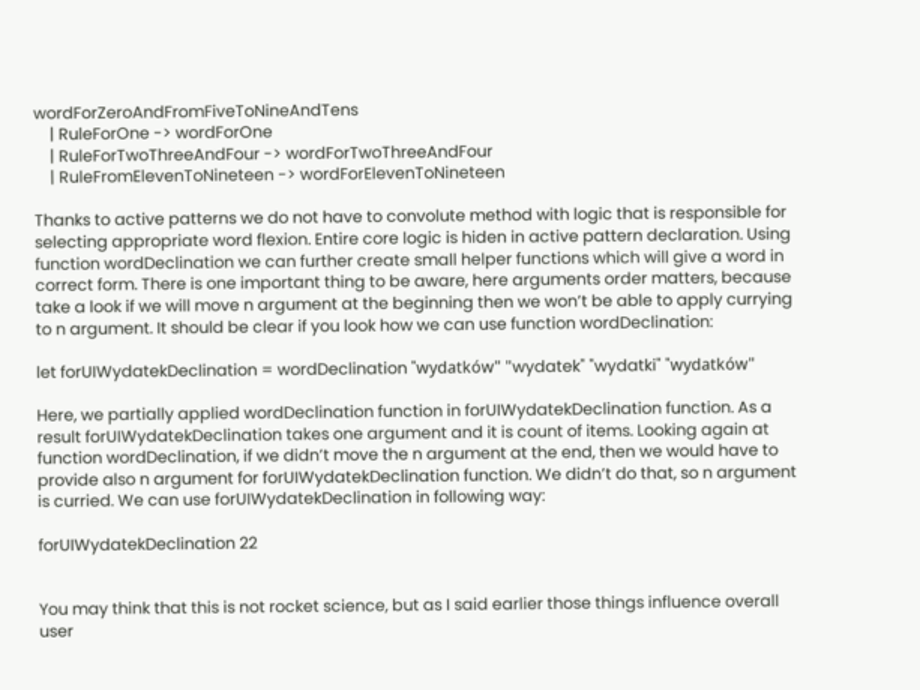wordForZeroAndFromFiveToNineAndTens
    | RuleForOne -> wordForOne
    | RuleForTwoThreeAndFour -> wordForTwoThreeAndFour
    | RuleFromElevenToNineteen -> wordForElevenToNineteen

Thanks to active patterns we do not have to convolute method with logic that is responsible for selecting appropriate word flexion. Entire core logic is hiden in active pattern declaration. Using function wordDeclination we can further create small helper functions which will give a word in correct form. There is one important thing to be aware, here arguments order matters, because take a look if we will move n argument at the beginning then we won’t be able to apply currying to n argument. It should be clear if you look how we can use function wordDeclination:

let forUIWydatekDeclination = wordDeclination "wydatków" "wydatek" "wydatki" "wydatków"

Here, we partially applied wordDeclination function in forUIWydatekDeclination function. As a result forUIWydatekDeclination takes one argument and it is count of items. Looking again at function wordDeclination, if we didn’t move the n argument at the end, then we would have to provide also n argument for forUIWydatekDeclination function. We didn’t do that, so n argument is curried. We can use forUIWydatekDeclination in following way:

forUIWydatekDeclination 22


You may think that this is not rocket science, but as I said earlier those things influence overall user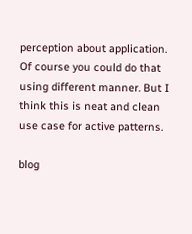perception about application. Of course you could do that using different manner. But I think this is neat and clean use case for active patterns.

blog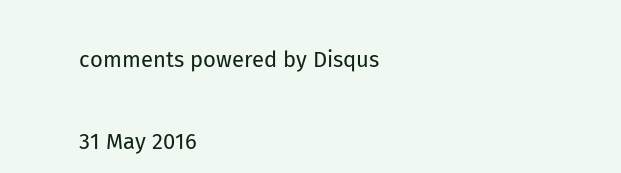comments powered by Disqus


31 May 2016